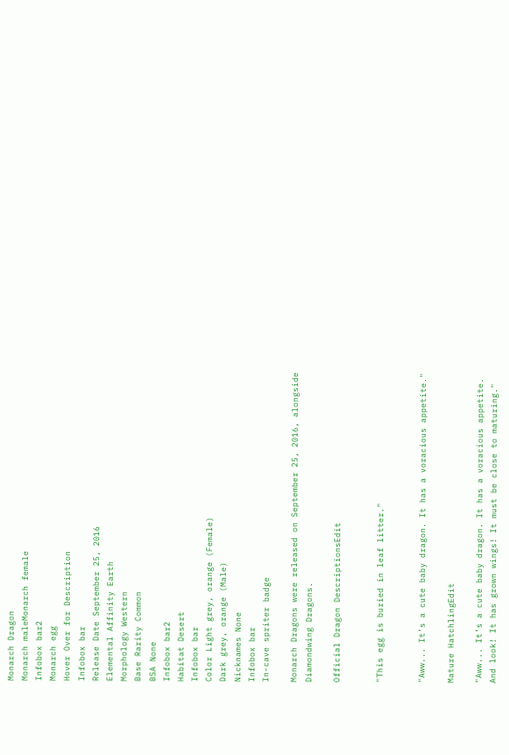Monarch Dragon
Monarch maleMonarch female
Infobox bar2
Monarch egg
Hover Over for Description
Infobox bar
Release Date September 25, 2016
Elemental Affinity Earth
Morphology Western
Base Rarity Common
BSA None
Infobox bar2
Habitat Desert
Infobox bar
Color Light grey, orange (Female)
Dark grey, orange (Male)
Nicknames None
Infobox bar
In-cave spriter badge

Monarch Dragons were released on September 25, 2016, alongside Diamondwing Dragons.

Official Dragon DescriptionsEdit


"This egg is buried in leaf litter."


"Aww... It’s a cute baby dragon. It has a voracious appetite."

Mature HatchlingEdit

"Aww... It’s a cute baby dragon. It has a voracious appetite.
And look! It has grown wings! It must be close to maturing."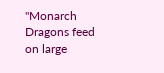"Monarch Dragons feed on large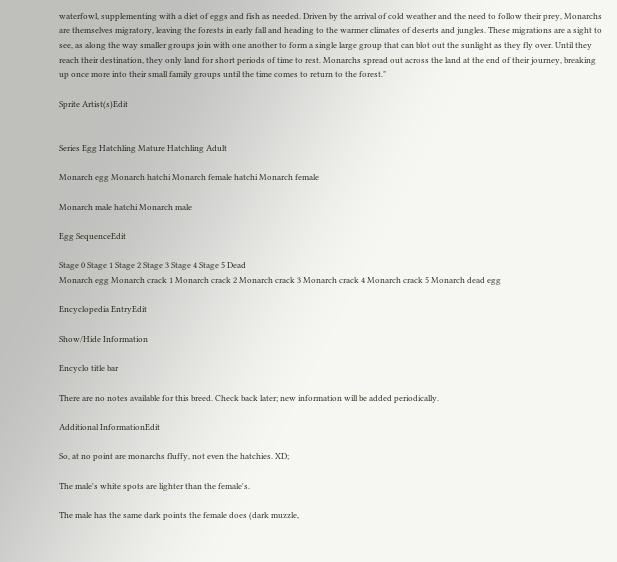waterfowl, supplementing with a diet of eggs and fish as needed. Driven by the arrival of cold weather and the need to follow their prey, Monarchs are themselves migratory, leaving the forests in early fall and heading to the warmer climates of deserts and jungles. These migrations are a sight to see, as along the way smaller groups join with one another to form a single large group that can blot out the sunlight as they fly over. Until they reach their destination, they only land for short periods of time to rest. Monarchs spread out across the land at the end of their journey, breaking up once more into their small family groups until the time comes to return to the forest."

Sprite Artist(s)Edit


Series Egg Hatchling Mature Hatchling Adult

Monarch egg Monarch hatchi Monarch female hatchi Monarch female

Monarch male hatchi Monarch male

Egg SequenceEdit

Stage 0 Stage 1 Stage 2 Stage 3 Stage 4 Stage 5 Dead
Monarch egg Monarch crack 1 Monarch crack 2 Monarch crack 3 Monarch crack 4 Monarch crack 5 Monarch dead egg

Encyclopedia EntryEdit

Show/Hide Information

Encyclo title bar

There are no notes available for this breed. Check back later; new information will be added periodically.

Additional InformationEdit

So, at no point are monarchs fluffy, not even the hatchies. XD;

The male's white spots are lighter than the female's.

The male has the same dark points the female does (dark muzzle,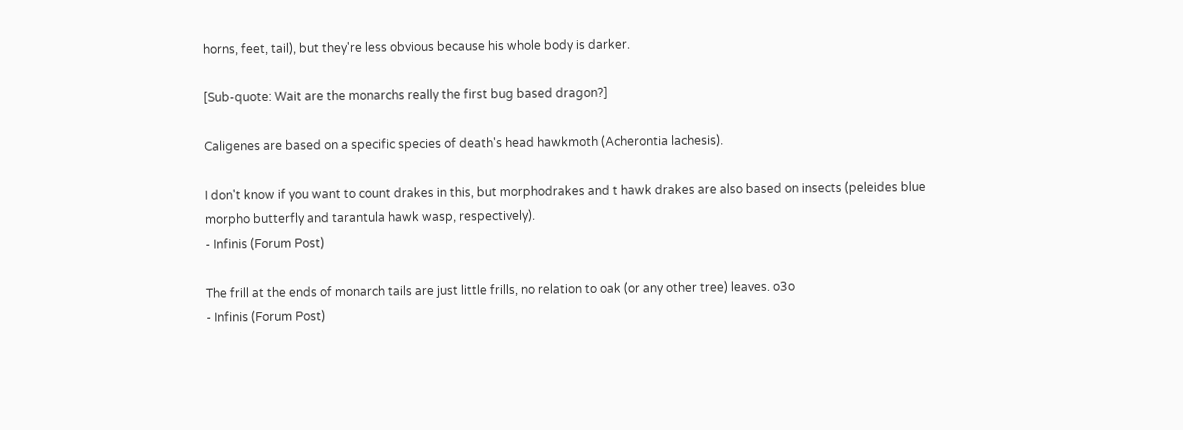horns, feet, tail), but they're less obvious because his whole body is darker.

[Sub-quote: Wait are the monarchs really the first bug based dragon?]

Caligenes are based on a specific species of death's head hawkmoth (Acherontia lachesis).

I don't know if you want to count drakes in this, but morphodrakes and t hawk drakes are also based on insects (peleides blue morpho butterfly and tarantula hawk wasp, respectively).
- Infinis (Forum Post)

The frill at the ends of monarch tails are just little frills, no relation to oak (or any other tree) leaves. o3o
- Infinis (Forum Post)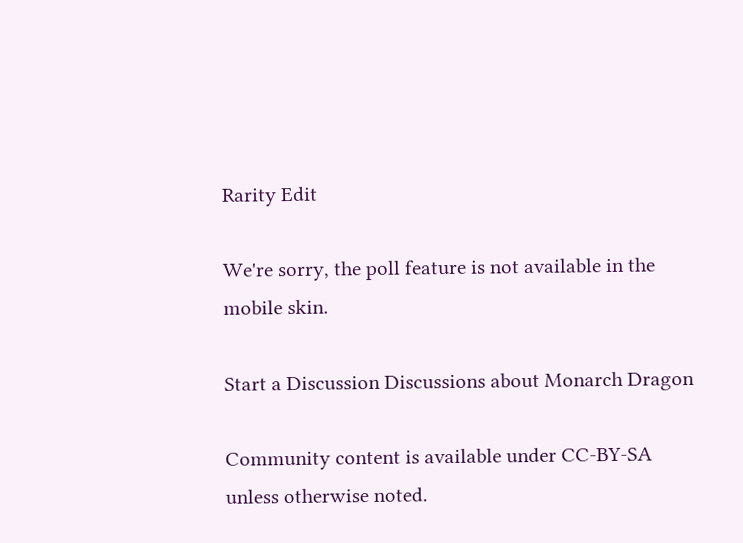Rarity Edit

We're sorry, the poll feature is not available in the mobile skin.

Start a Discussion Discussions about Monarch Dragon

Community content is available under CC-BY-SA unless otherwise noted.